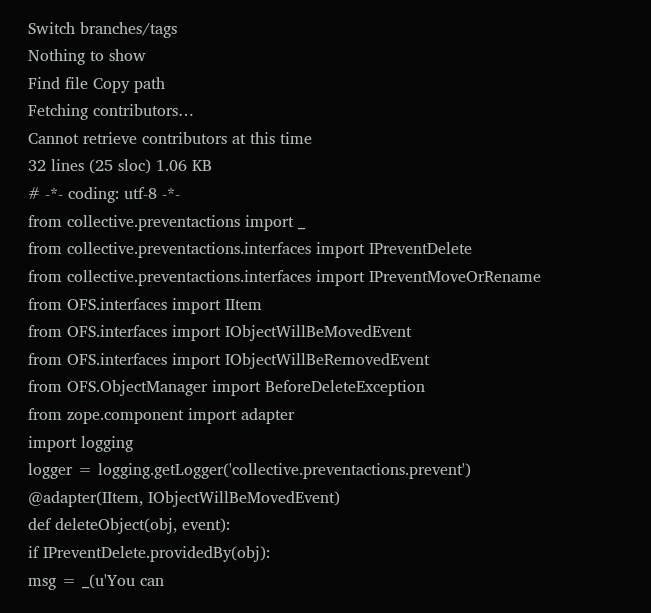Switch branches/tags
Nothing to show
Find file Copy path
Fetching contributors…
Cannot retrieve contributors at this time
32 lines (25 sloc) 1.06 KB
# -*- coding: utf-8 -*-
from collective.preventactions import _
from collective.preventactions.interfaces import IPreventDelete
from collective.preventactions.interfaces import IPreventMoveOrRename
from OFS.interfaces import IItem
from OFS.interfaces import IObjectWillBeMovedEvent
from OFS.interfaces import IObjectWillBeRemovedEvent
from OFS.ObjectManager import BeforeDeleteException
from zope.component import adapter
import logging
logger = logging.getLogger('collective.preventactions.prevent')
@adapter(IItem, IObjectWillBeMovedEvent)
def deleteObject(obj, event):
if IPreventDelete.providedBy(obj):
msg = _(u'You can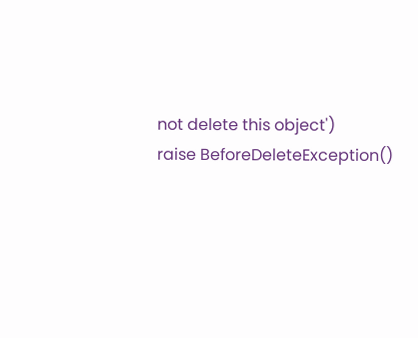not delete this object')
raise BeforeDeleteException()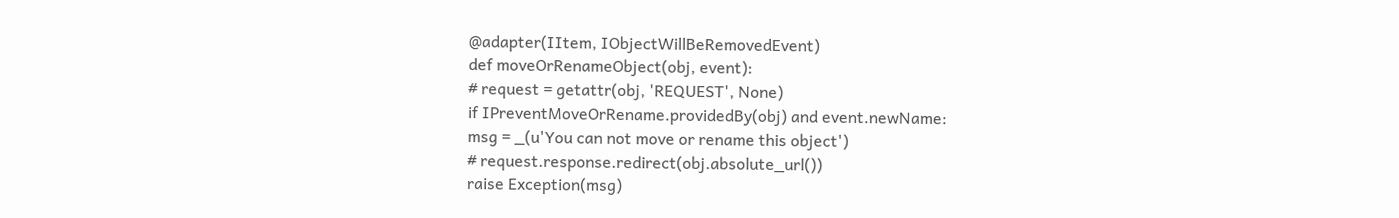@adapter(IItem, IObjectWillBeRemovedEvent)
def moveOrRenameObject(obj, event):
# request = getattr(obj, 'REQUEST', None)
if IPreventMoveOrRename.providedBy(obj) and event.newName:
msg = _(u'You can not move or rename this object')
# request.response.redirect(obj.absolute_url())
raise Exception(msg)